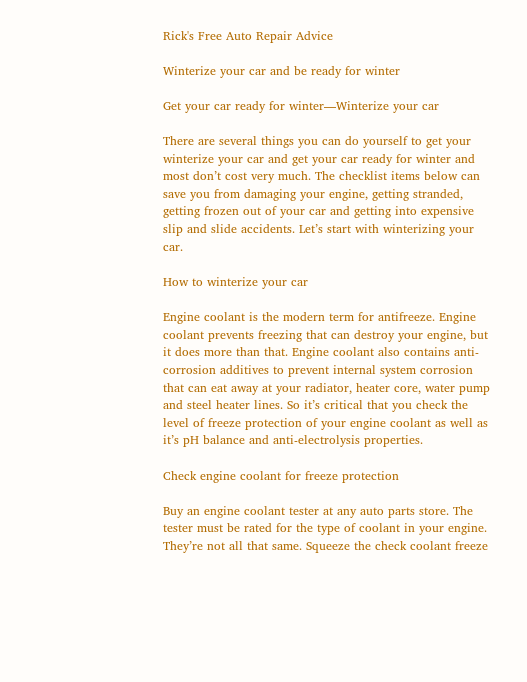Rick's Free Auto Repair Advice

Winterize your car and be ready for winter

Get your car ready for winter—Winterize your car

There are several things you can do yourself to get your winterize your car and get your car ready for winter and most don’t cost very much. The checklist items below can save you from damaging your engine, getting stranded, getting frozen out of your car and getting into expensive slip and slide accidents. Let’s start with winterizing your car.

How to winterize your car

Engine coolant is the modern term for antifreeze. Engine coolant prevents freezing that can destroy your engine, but it does more than that. Engine coolant also contains anti-corrosion additives to prevent internal system corrosion that can eat away at your radiator, heater core, water pump and steel heater lines. So it’s critical that you check the level of freeze protection of your engine coolant as well as it’s pH balance and anti-electrolysis properties.

Check engine coolant for freeze protection

Buy an engine coolant tester at any auto parts store. The tester must be rated for the type of coolant in your engine. They’re not all that same. Squeeze the check coolant freeze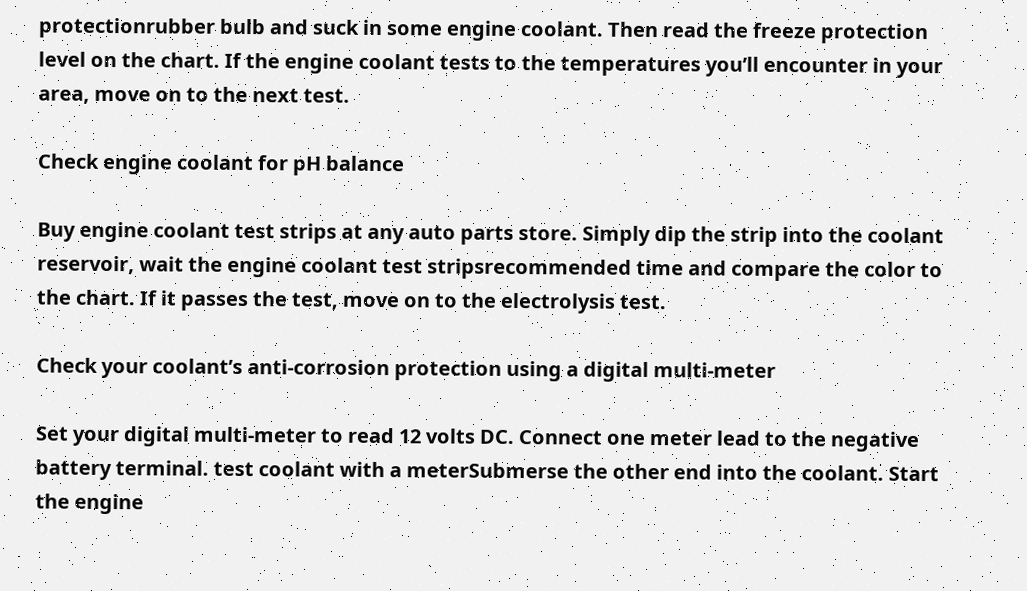protectionrubber bulb and suck in some engine coolant. Then read the freeze protection level on the chart. If the engine coolant tests to the temperatures you’ll encounter in your area, move on to the next test.

Check engine coolant for pH balance

Buy engine coolant test strips at any auto parts store. Simply dip the strip into the coolant reservoir, wait the engine coolant test stripsrecommended time and compare the color to the chart. If it passes the test, move on to the electrolysis test.

Check your coolant’s anti-corrosion protection using a digital multi-meter

Set your digital multi-meter to read 12 volts DC. Connect one meter lead to the negative battery terminal. test coolant with a meterSubmerse the other end into the coolant. Start the engine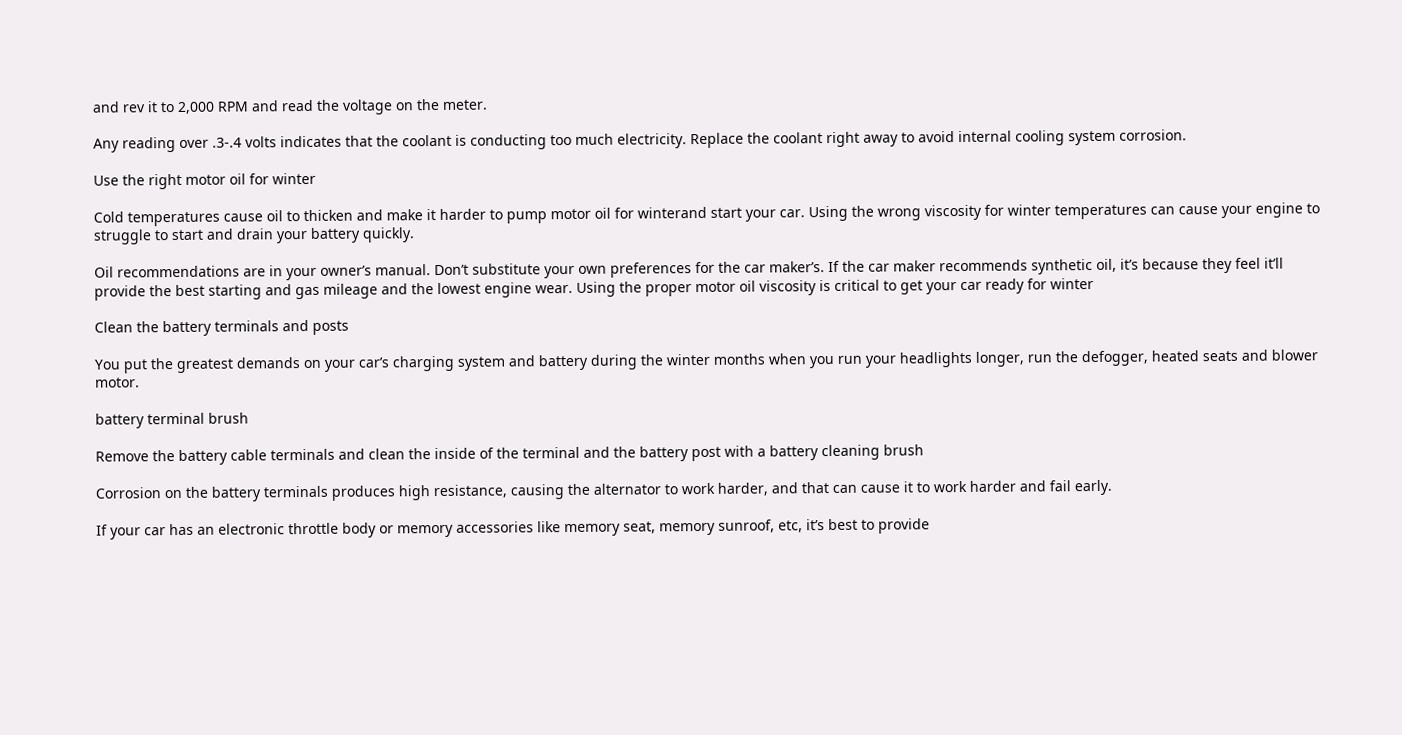and rev it to 2,000 RPM and read the voltage on the meter.

Any reading over .3-.4 volts indicates that the coolant is conducting too much electricity. Replace the coolant right away to avoid internal cooling system corrosion.

Use the right motor oil for winter

Cold temperatures cause oil to thicken and make it harder to pump motor oil for winterand start your car. Using the wrong viscosity for winter temperatures can cause your engine to struggle to start and drain your battery quickly.

Oil recommendations are in your owner’s manual. Don’t substitute your own preferences for the car maker’s. If the car maker recommends synthetic oil, it’s because they feel it’ll provide the best starting and gas mileage and the lowest engine wear. Using the proper motor oil viscosity is critical to get your car ready for winter

Clean the battery terminals and posts

You put the greatest demands on your car’s charging system and battery during the winter months when you run your headlights longer, run the defogger, heated seats and blower motor.

battery terminal brush

Remove the battery cable terminals and clean the inside of the terminal and the battery post with a battery cleaning brush

Corrosion on the battery terminals produces high resistance, causing the alternator to work harder, and that can cause it to work harder and fail early.

If your car has an electronic throttle body or memory accessories like memory seat, memory sunroof, etc, it’s best to provide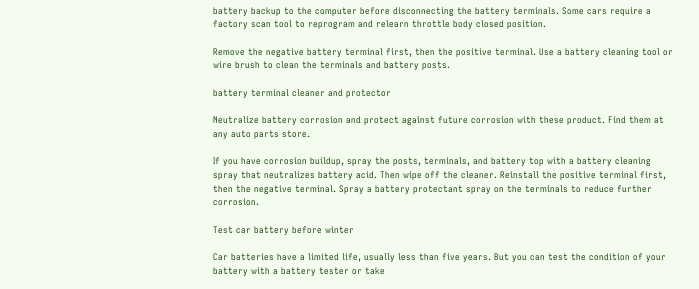battery backup to the computer before disconnecting the battery terminals. Some cars require a factory scan tool to reprogram and relearn throttle body closed position.

Remove the negative battery terminal first, then the positive terminal. Use a battery cleaning tool or wire brush to clean the terminals and battery posts.

battery terminal cleaner and protector

Neutralize battery corrosion and protect against future corrosion with these product. Find them at any auto parts store.

If you have corrosion buildup, spray the posts, terminals, and battery top with a battery cleaning spray that neutralizes battery acid. Then wipe off the cleaner. Reinstall the positive terminal first, then the negative terminal. Spray a battery protectant spray on the terminals to reduce further corrosion.

Test car battery before winter

Car batteries have a limited life, usually less than five years. But you can test the condition of your battery with a battery tester or take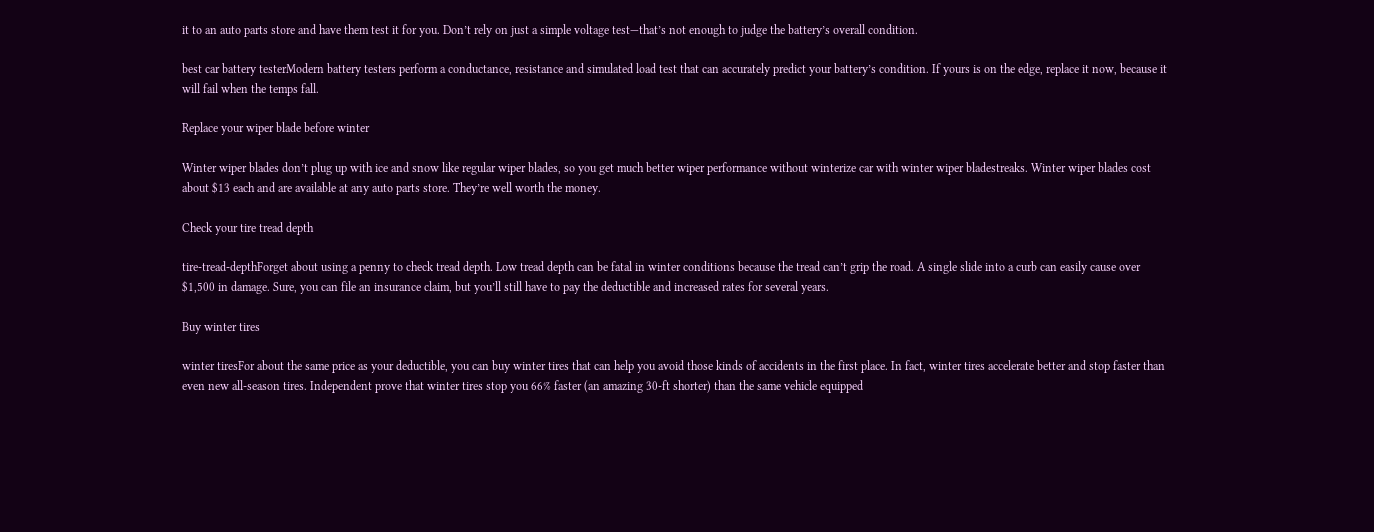it to an auto parts store and have them test it for you. Don’t rely on just a simple voltage test—that’s not enough to judge the battery’s overall condition.

best car battery testerModern battery testers perform a conductance, resistance and simulated load test that can accurately predict your battery’s condition. If yours is on the edge, replace it now, because it will fail when the temps fall.

Replace your wiper blade before winter

Winter wiper blades don’t plug up with ice and snow like regular wiper blades, so you get much better wiper performance without winterize car with winter wiper bladestreaks. Winter wiper blades cost about $13 each and are available at any auto parts store. They’re well worth the money.

Check your tire tread depth

tire-tread-depthForget about using a penny to check tread depth. Low tread depth can be fatal in winter conditions because the tread can’t grip the road. A single slide into a curb can easily cause over $1,500 in damage. Sure, you can file an insurance claim, but you’ll still have to pay the deductible and increased rates for several years.

Buy winter tires

winter tiresFor about the same price as your deductible, you can buy winter tires that can help you avoid those kinds of accidents in the first place. In fact, winter tires accelerate better and stop faster than even new all-season tires. Independent prove that winter tires stop you 66% faster (an amazing 30-ft shorter) than the same vehicle equipped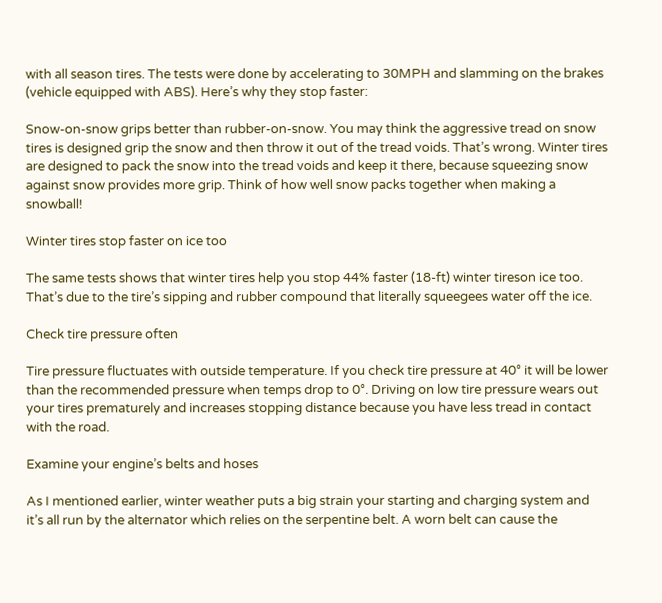with all season tires. The tests were done by accelerating to 30MPH and slamming on the brakes (vehicle equipped with ABS). Here’s why they stop faster:

Snow-on-snow grips better than rubber-on-snow. You may think the aggressive tread on snow tires is designed grip the snow and then throw it out of the tread voids. That’s wrong. Winter tires are designed to pack the snow into the tread voids and keep it there, because squeezing snow against snow provides more grip. Think of how well snow packs together when making a snowball!

Winter tires stop faster on ice too

The same tests shows that winter tires help you stop 44% faster (18-ft) winter tireson ice too. That’s due to the tire’s sipping and rubber compound that literally squeegees water off the ice.

Check tire pressure often

Tire pressure fluctuates with outside temperature. If you check tire pressure at 40° it will be lower than the recommended pressure when temps drop to 0°. Driving on low tire pressure wears out your tires prematurely and increases stopping distance because you have less tread in contact with the road.

Examine your engine’s belts and hoses

As I mentioned earlier, winter weather puts a big strain your starting and charging system and it’s all run by the alternator which relies on the serpentine belt. A worn belt can cause the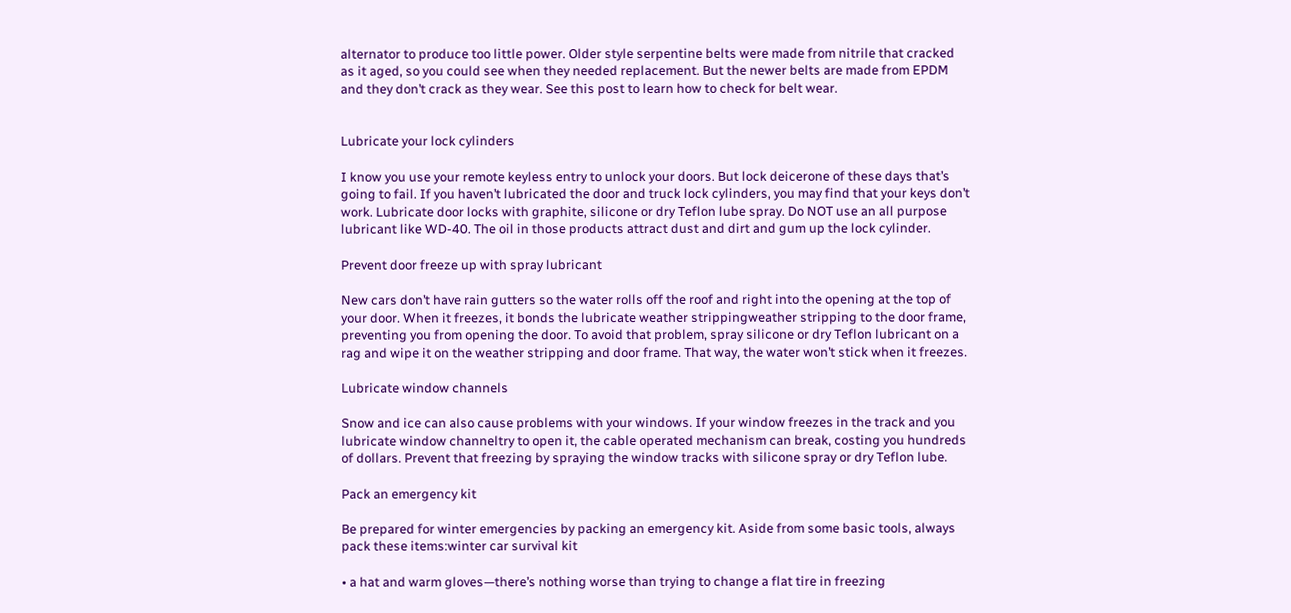alternator to produce too little power. Older style serpentine belts were made from nitrile that cracked as it aged, so you could see when they needed replacement. But the newer belts are made from EPDM and they don’t crack as they wear. See this post to learn how to check for belt wear.


Lubricate your lock cylinders

I know you use your remote keyless entry to unlock your doors. But lock deicerone of these days that’s going to fail. If you haven’t lubricated the door and truck lock cylinders, you may find that your keys don’t work. Lubricate door locks with graphite, silicone or dry Teflon lube spray. Do NOT use an all purpose lubricant like WD-40. The oil in those products attract dust and dirt and gum up the lock cylinder.

Prevent door freeze up with spray lubricant

New cars don’t have rain gutters so the water rolls off the roof and right into the opening at the top of your door. When it freezes, it bonds the lubricate weather strippingweather stripping to the door frame, preventing you from opening the door. To avoid that problem, spray silicone or dry Teflon lubricant on a rag and wipe it on the weather stripping and door frame. That way, the water won’t stick when it freezes.

Lubricate window channels

Snow and ice can also cause problems with your windows. If your window freezes in the track and you lubricate window channeltry to open it, the cable operated mechanism can break, costing you hundreds of dollars. Prevent that freezing by spraying the window tracks with silicone spray or dry Teflon lube.

Pack an emergency kit

Be prepared for winter emergencies by packing an emergency kit. Aside from some basic tools, always pack these items:winter car survival kit

• a hat and warm gloves—there’s nothing worse than trying to change a flat tire in freezing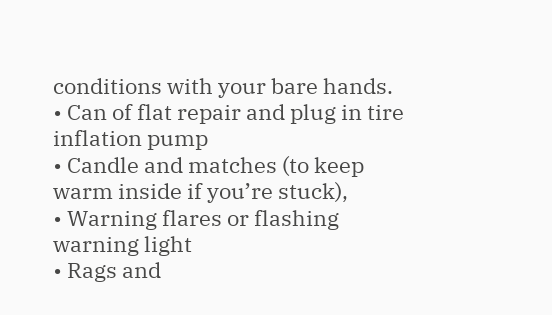conditions with your bare hands.
• Can of flat repair and plug in tire inflation pump
• Candle and matches (to keep warm inside if you’re stuck),
• Warning flares or flashing warning light
• Rags and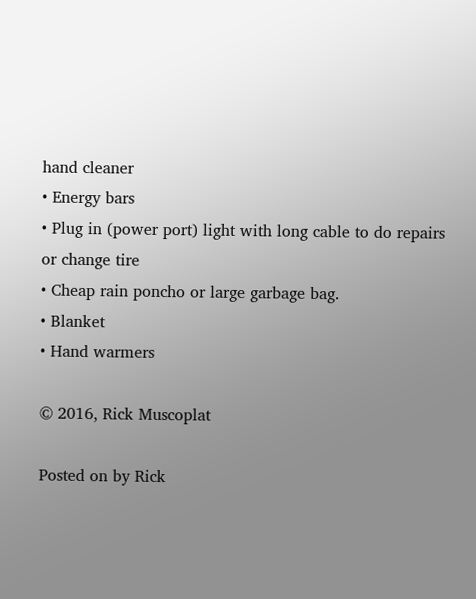hand cleaner
• Energy bars
• Plug in (power port) light with long cable to do repairs or change tire
• Cheap rain poncho or large garbage bag.
• Blanket
• Hand warmers

© 2016, Rick Muscoplat

Posted on by Rick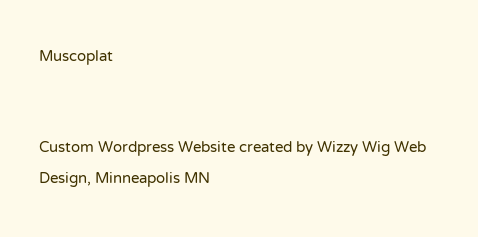Muscoplat


Custom Wordpress Website created by Wizzy Wig Web Design, Minneapolis MN